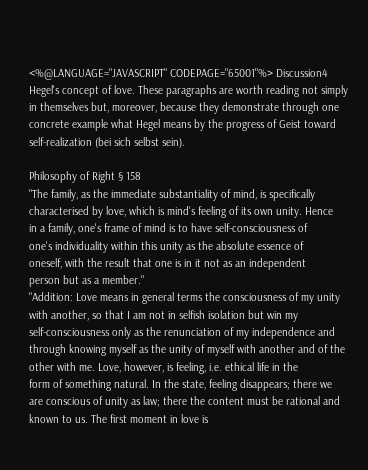<%@LANGUAGE="JAVASCRIPT" CODEPAGE="65001"%> Discussion4
Hegel's concept of love. These paragraphs are worth reading not simply in themselves but, moreover, because they demonstrate through one concrete example what Hegel means by the progress of Geist toward self-realization (bei sich selbst sein).

Philosophy of Right § 158
"The family, as the immediate substantiality of mind, is specifically
characterised by love, which is mind's feeling of its own unity. Hence
in a family, one's frame of mind is to have self-consciousness of
one's individuality within this unity as the absolute essence of
oneself, with the result that one is in it not as an independent
person but as a member."
"Addition: Love means in general terms the consciousness of my unity
with another, so that I am not in selfish isolation but win my
self-consciousness only as the renunciation of my independence and
through knowing myself as the unity of myself with another and of the
other with me. Love, however, is feeling, i.e. ethical life in the
form of something natural. In the state, feeling disappears; there we
are conscious of unity as law; there the content must be rational and
known to us. The first moment in love is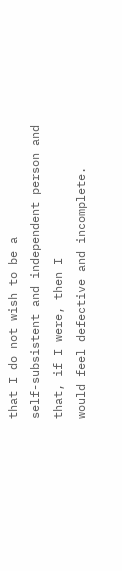that I do not wish to be a
self-subsistent and independent person and that, if I were, then I
would feel defective and incomplete.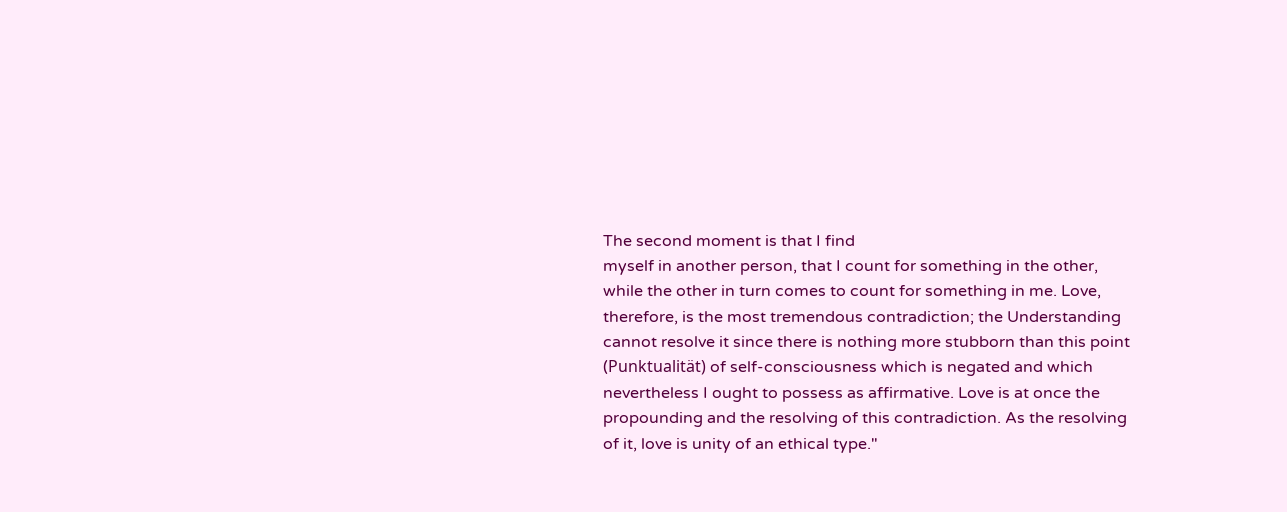The second moment is that I find
myself in another person, that I count for something in the other,
while the other in turn comes to count for something in me. Love,
therefore, is the most tremendous contradiction; the Understanding
cannot resolve it since there is nothing more stubborn than this point
(Punktualität) of self-consciousness which is negated and which
nevertheless I ought to possess as affirmative. Love is at once the
propounding and the resolving of this contradiction. As the resolving
of it, love is unity of an ethical type."